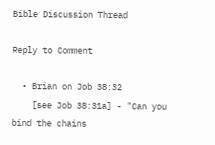Bible Discussion Thread

Reply to Comment

  • Brian on Job 38:32
    [see Job 38:31a] - "Can you bind the chains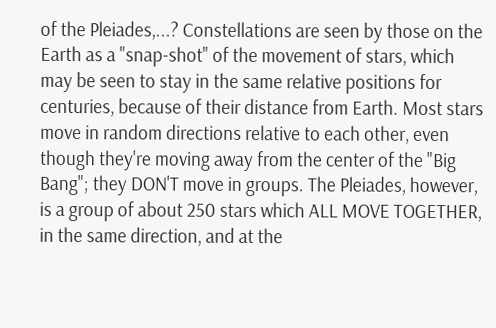of the Pleiades,...? Constellations are seen by those on the Earth as a "snap-shot" of the movement of stars, which may be seen to stay in the same relative positions for centuries, because of their distance from Earth. Most stars move in random directions relative to each other, even though they're moving away from the center of the "Big Bang"; they DON'T move in groups. The Pleiades, however, is a group of about 250 stars which ALL MOVE TOGETHER, in the same direction, and at the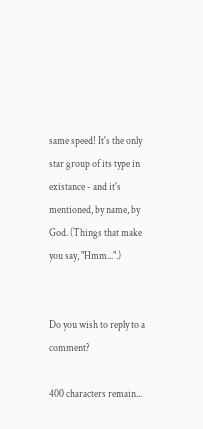same speed! It's the only star group of its type in existance - and it's mentioned, by name, by God. (Things that make you say, "Hmm...".)


Do you wish to reply to a comment?

400 characters remain...